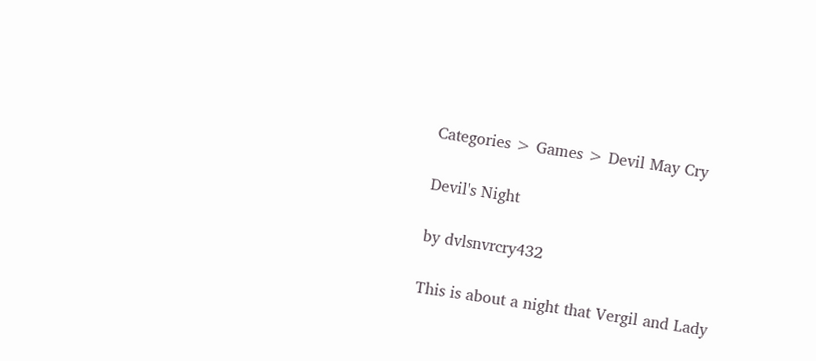Categories > Games > Devil May Cry

Devil's Night

by dvlsnvrcry432

This is about a night that Vergil and Lady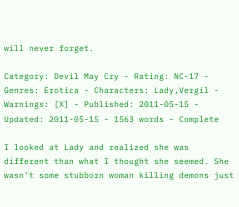will never forget.

Category: Devil May Cry - Rating: NC-17 - Genres: Erotica - Characters: Lady,Vergil - Warnings: [X] - Published: 2011-05-15 - Updated: 2011-05-15 - 1563 words - Complete

I looked at Lady and realized she was different than what I thought she seemed. She wasn’t some stubborn woman killing demons just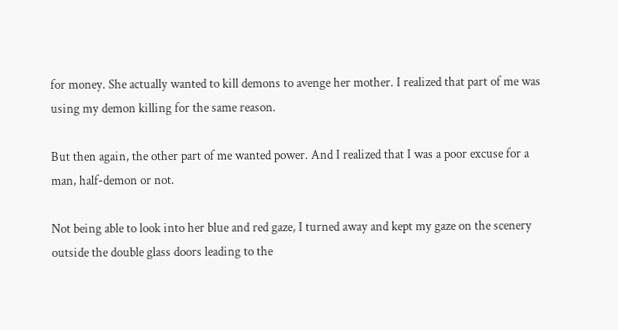for money. She actually wanted to kill demons to avenge her mother. I realized that part of me was using my demon killing for the same reason.

But then again, the other part of me wanted power. And I realized that I was a poor excuse for a man, half-demon or not.

Not being able to look into her blue and red gaze, I turned away and kept my gaze on the scenery outside the double glass doors leading to the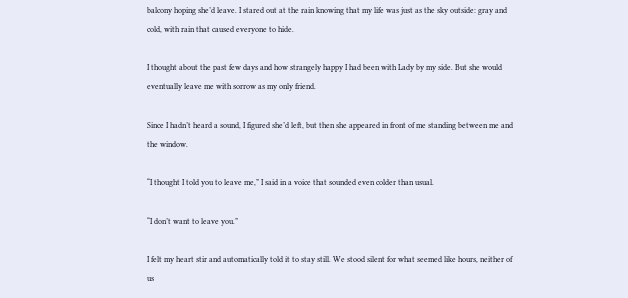balcony hoping she’d leave. I stared out at the rain knowing that my life was just as the sky outside: gray and cold, with rain that caused everyone to hide.

I thought about the past few days and how strangely happy I had been with Lady by my side. But she would eventually leave me with sorrow as my only friend.

Since I hadn’t heard a sound, I figured she’d left, but then she appeared in front of me standing between me and the window.

“I thought I told you to leave me,” I said in a voice that sounded even colder than usual.

“I don’t want to leave you.”

I felt my heart stir and automatically told it to stay still. We stood silent for what seemed like hours, neither of us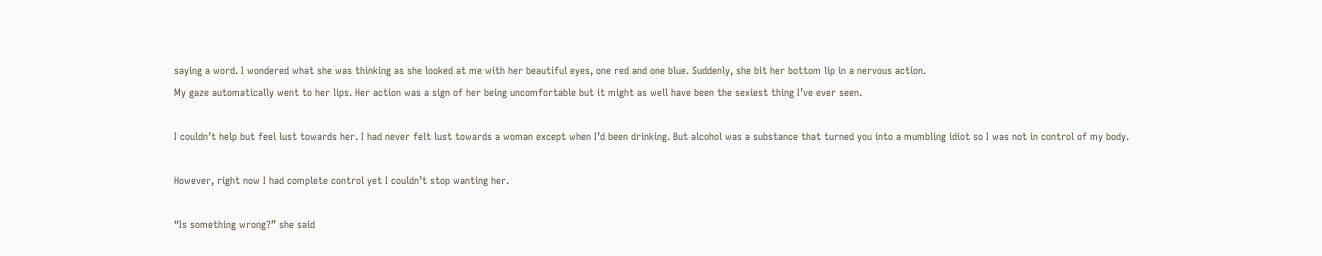saying a word. I wondered what she was thinking as she looked at me with her beautiful eyes, one red and one blue. Suddenly, she bit her bottom lip in a nervous action.
My gaze automatically went to her lips. Her action was a sign of her being uncomfortable but it might as well have been the sexiest thing I’ve ever seen.

I couldn’t help but feel lust towards her. I had never felt lust towards a woman except when I’d been drinking. But alcohol was a substance that turned you into a mumbling idiot so I was not in control of my body.

However, right now I had complete control yet I couldn’t stop wanting her.

“Is something wrong?” she said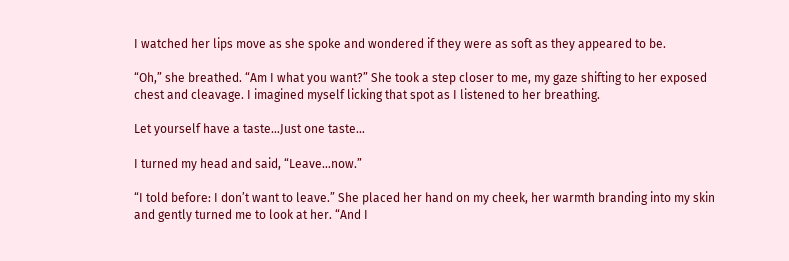I watched her lips move as she spoke and wondered if they were as soft as they appeared to be.

“Oh,” she breathed. “Am I what you want?” She took a step closer to me, my gaze shifting to her exposed chest and cleavage. I imagined myself licking that spot as I listened to her breathing.

Let yourself have a taste…Just one taste…

I turned my head and said, “Leave…now.”

“I told before: I don’t want to leave.” She placed her hand on my cheek, her warmth branding into my skin and gently turned me to look at her. “And I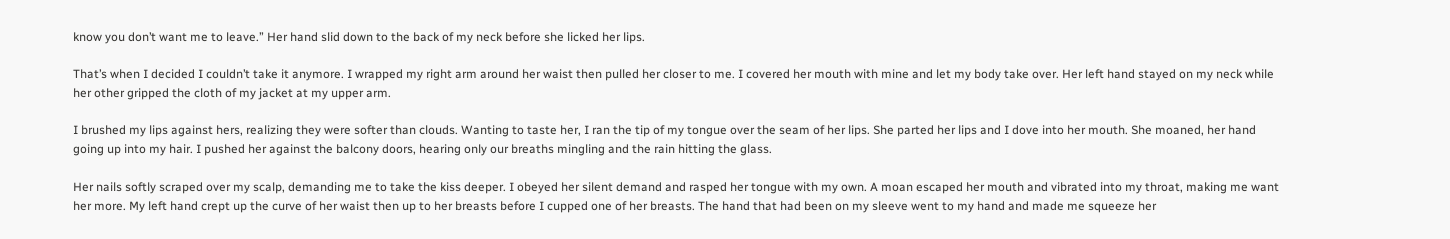know you don’t want me to leave.” Her hand slid down to the back of my neck before she licked her lips.

That’s when I decided I couldn’t take it anymore. I wrapped my right arm around her waist then pulled her closer to me. I covered her mouth with mine and let my body take over. Her left hand stayed on my neck while her other gripped the cloth of my jacket at my upper arm.

I brushed my lips against hers, realizing they were softer than clouds. Wanting to taste her, I ran the tip of my tongue over the seam of her lips. She parted her lips and I dove into her mouth. She moaned, her hand going up into my hair. I pushed her against the balcony doors, hearing only our breaths mingling and the rain hitting the glass.

Her nails softly scraped over my scalp, demanding me to take the kiss deeper. I obeyed her silent demand and rasped her tongue with my own. A moan escaped her mouth and vibrated into my throat, making me want her more. My left hand crept up the curve of her waist then up to her breasts before I cupped one of her breasts. The hand that had been on my sleeve went to my hand and made me squeeze her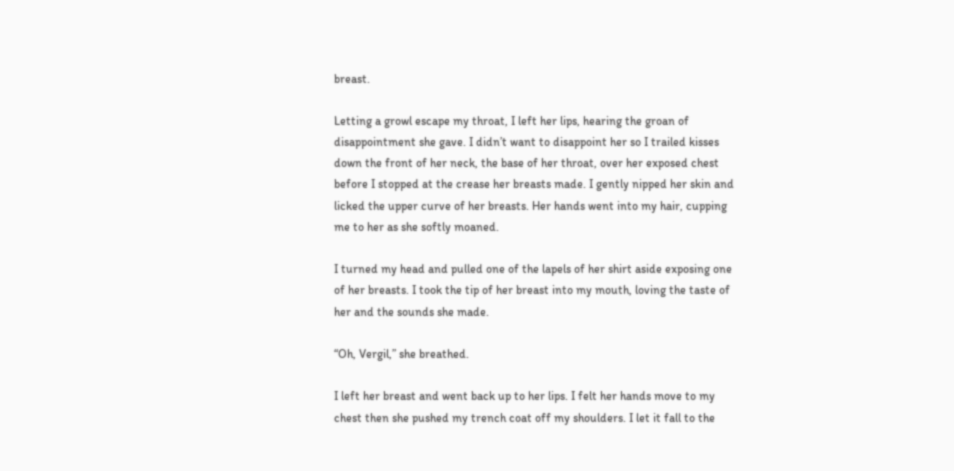breast.

Letting a growl escape my throat, I left her lips, hearing the groan of disappointment she gave. I didn’t want to disappoint her so I trailed kisses down the front of her neck, the base of her throat, over her exposed chest before I stopped at the crease her breasts made. I gently nipped her skin and licked the upper curve of her breasts. Her hands went into my hair, cupping me to her as she softly moaned.

I turned my head and pulled one of the lapels of her shirt aside exposing one of her breasts. I took the tip of her breast into my mouth, loving the taste of her and the sounds she made.

“Oh, Vergil,” she breathed.

I left her breast and went back up to her lips. I felt her hands move to my chest then she pushed my trench coat off my shoulders. I let it fall to the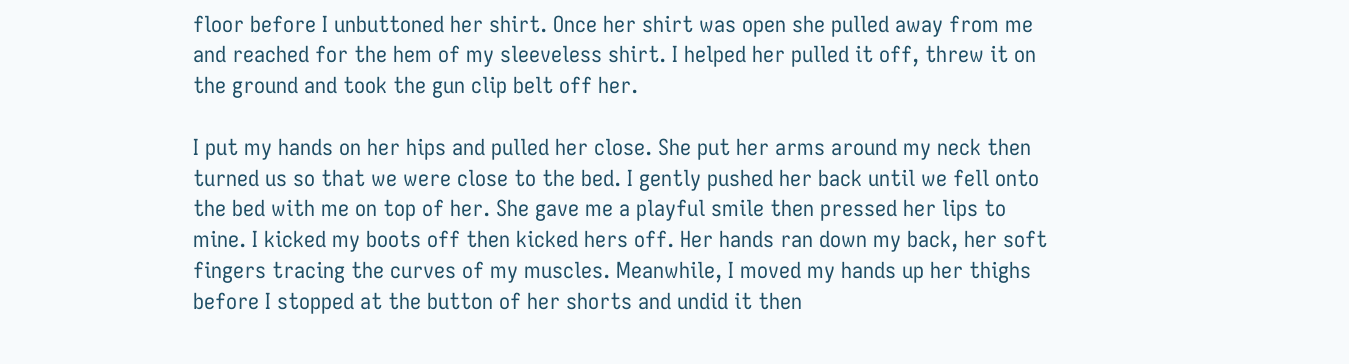floor before I unbuttoned her shirt. Once her shirt was open she pulled away from me and reached for the hem of my sleeveless shirt. I helped her pulled it off, threw it on the ground and took the gun clip belt off her.

I put my hands on her hips and pulled her close. She put her arms around my neck then turned us so that we were close to the bed. I gently pushed her back until we fell onto the bed with me on top of her. She gave me a playful smile then pressed her lips to mine. I kicked my boots off then kicked hers off. Her hands ran down my back, her soft fingers tracing the curves of my muscles. Meanwhile, I moved my hands up her thighs before I stopped at the button of her shorts and undid it then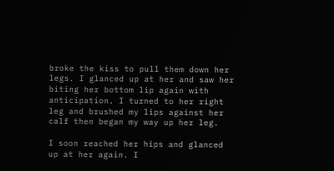broke the kiss to pull them down her legs. I glanced up at her and saw her biting her bottom lip again with anticipation. I turned to her right leg and brushed my lips against her calf then began my way up her leg.

I soon reached her hips and glanced up at her again. I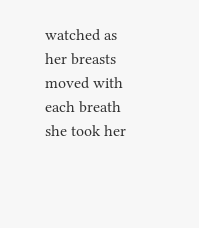watched as her breasts moved with each breath she took her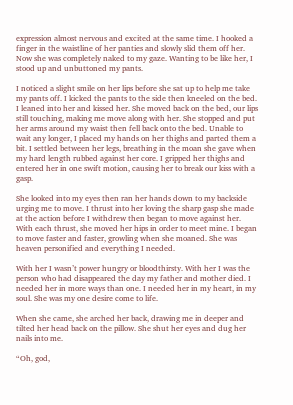expression almost nervous and excited at the same time. I hooked a finger in the waistline of her panties and slowly slid them off her. Now she was completely naked to my gaze. Wanting to be like her, I stood up and unbuttoned my pants.

I noticed a slight smile on her lips before she sat up to help me take my pants off. I kicked the pants to the side then kneeled on the bed. I leaned into her and kissed her. She moved back on the bed, our lips still touching, making me move along with her. She stopped and put her arms around my waist then fell back onto the bed. Unable to wait any longer, I placed my hands on her thighs and parted them a bit. I settled between her legs, breathing in the moan she gave when my hard length rubbed against her core. I gripped her thighs and entered her in one swift motion, causing her to break our kiss with a gasp.

She looked into my eyes then ran her hands down to my backside urging me to move. I thrust into her loving the sharp gasp she made at the action before I withdrew then began to move against her. With each thrust, she moved her hips in order to meet mine. I began to move faster and faster, growling when she moaned. She was heaven personified and everything I needed.

With her I wasn’t power hungry or bloodthirsty. With her I was the person who had disappeared the day my father and mother died. I needed her in more ways than one. I needed her in my heart, in my soul. She was my one desire come to life.

When she came, she arched her back, drawing me in deeper and tilted her head back on the pillow. She shut her eyes and dug her nails into me.

“Oh, god,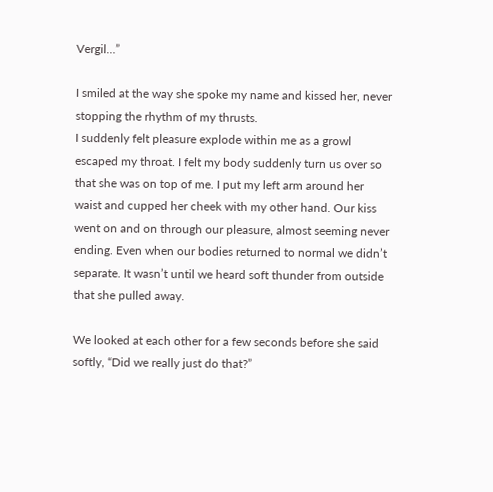Vergil…”

I smiled at the way she spoke my name and kissed her, never stopping the rhythm of my thrusts.
I suddenly felt pleasure explode within me as a growl escaped my throat. I felt my body suddenly turn us over so that she was on top of me. I put my left arm around her waist and cupped her cheek with my other hand. Our kiss went on and on through our pleasure, almost seeming never ending. Even when our bodies returned to normal we didn’t separate. It wasn’t until we heard soft thunder from outside that she pulled away.

We looked at each other for a few seconds before she said softly, “Did we really just do that?”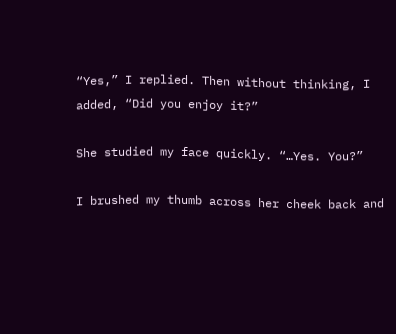“Yes,” I replied. Then without thinking, I added, “Did you enjoy it?”

She studied my face quickly. “…Yes. You?”

I brushed my thumb across her cheek back and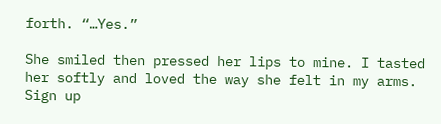forth. “…Yes.”

She smiled then pressed her lips to mine. I tasted her softly and loved the way she felt in my arms.
Sign up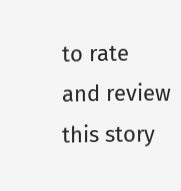to rate and review this story